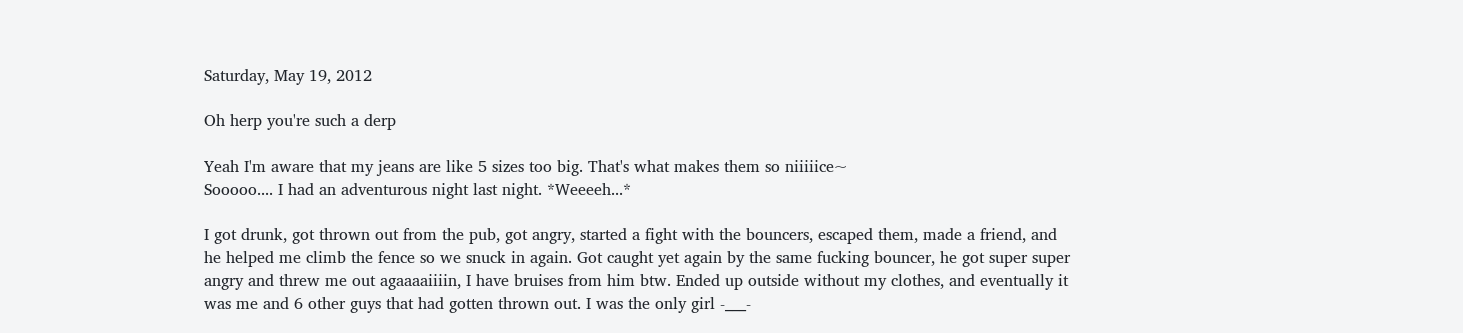Saturday, May 19, 2012

Oh herp you're such a derp

Yeah I'm aware that my jeans are like 5 sizes too big. That's what makes them so niiiiice~
Sooooo.... I had an adventurous night last night. *Weeeeh...*

I got drunk, got thrown out from the pub, got angry, started a fight with the bouncers, escaped them, made a friend, and he helped me climb the fence so we snuck in again. Got caught yet again by the same fucking bouncer, he got super super angry and threw me out agaaaaiiiin, I have bruises from him btw. Ended up outside without my clothes, and eventually it was me and 6 other guys that had gotten thrown out. I was the only girl -___-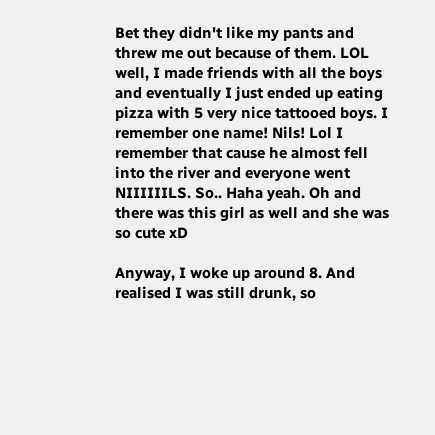Bet they didn't like my pants and threw me out because of them. LOL  well, I made friends with all the boys and eventually I just ended up eating pizza with 5 very nice tattooed boys. I remember one name! Nils! Lol I remember that cause he almost fell into the river and everyone went NIIIIIILS. So.. Haha yeah. Oh and there was this girl as well and she was so cute xD

Anyway, I woke up around 8. And realised I was still drunk, so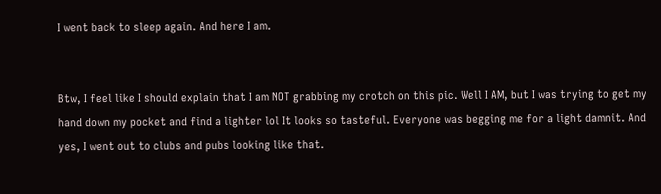I went back to sleep again. And here I am.


Btw, I feel like I should explain that I am NOT grabbing my crotch on this pic. Well I AM, but I was trying to get my hand down my pocket and find a lighter lol It looks so tasteful. Everyone was begging me for a light damnit. And yes, I went out to clubs and pubs looking like that.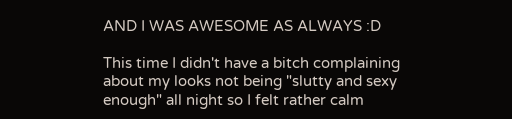AND I WAS AWESOME AS ALWAYS :D

This time I didn't have a bitch complaining about my looks not being "slutty and sexy enough" all night so I felt rather calm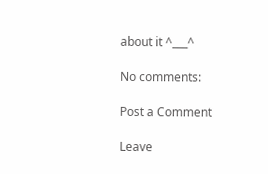about it ^___^

No comments:

Post a Comment

Leave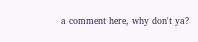a comment here, why don't ya?